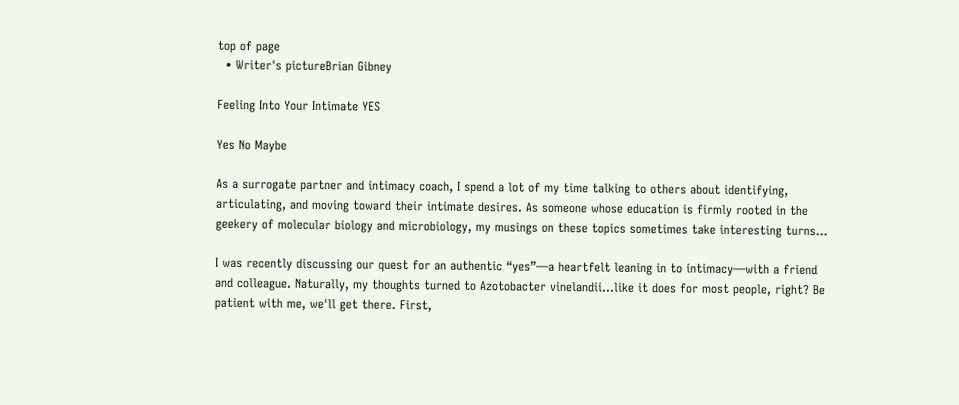top of page
  • Writer's pictureBrian Gibney

Feeling Into Your Intimate YES

Yes No Maybe

As a surrogate partner and intimacy coach, I spend a lot of my time talking to others about identifying, articulating, and moving toward their intimate desires. As someone whose education is firmly rooted in the geekery of molecular biology and microbiology, my musings on these topics sometimes take interesting turns…

I was recently discussing our quest for an authentic “yes”—a heartfelt leaning in to intimacy—with a friend and colleague. Naturally, my thoughts turned to Azotobacter vinelandii…like it does for most people, right? Be patient with me, we'll get there. First,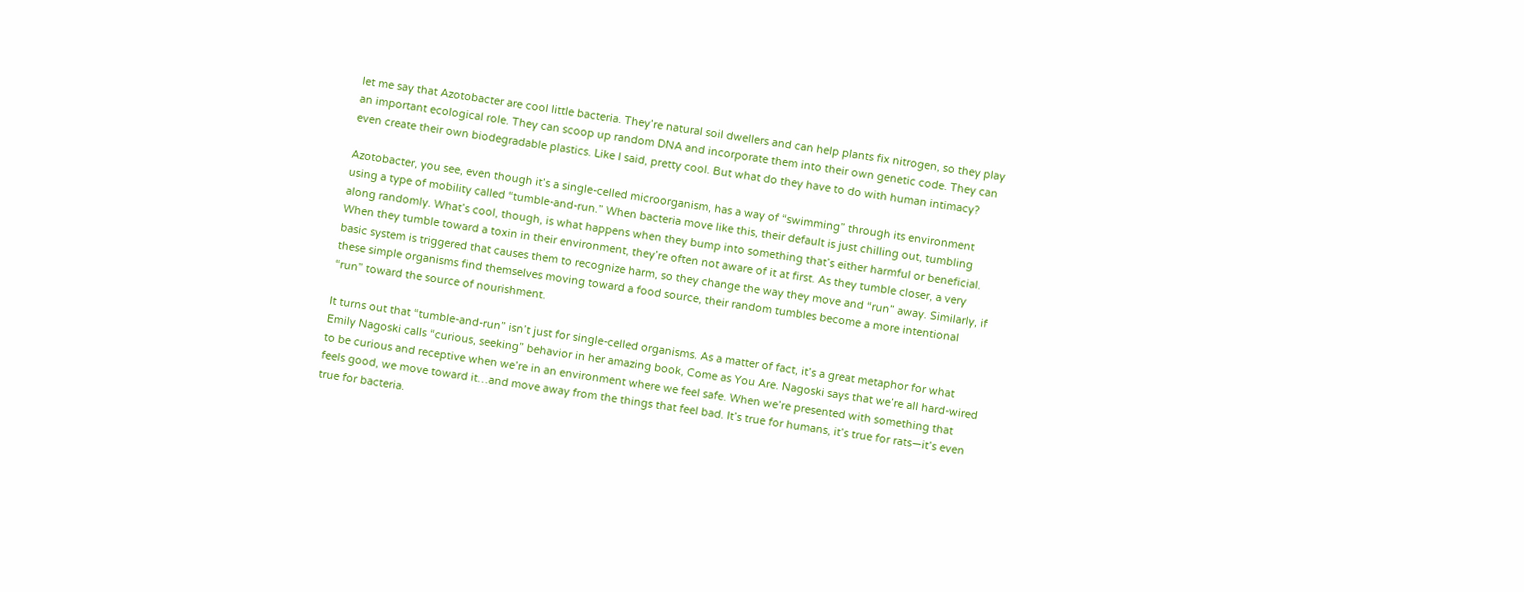let me say that Azotobacter are cool little bacteria. They’re natural soil dwellers and can help plants fix nitrogen, so they play an important ecological role. They can scoop up random DNA and incorporate them into their own genetic code. They can even create their own biodegradable plastics. Like I said, pretty cool. But what do they have to do with human intimacy?

Azotobacter, you see, even though it’s a single-celled microorganism, has a way of “swimming” through its environment using a type of mobility called “tumble-and-run.” When bacteria move like this, their default is just chilling out, tumbling along randomly. What’s cool, though, is what happens when they bump into something that’s either harmful or beneficial. When they tumble toward a toxin in their environment, they’re often not aware of it at first. As they tumble closer, a very basic system is triggered that causes them to recognize harm, so they change the way they move and “run” away. Similarly, if these simple organisms find themselves moving toward a food source, their random tumbles become a more intentional “run” toward the source of nourishment.

It turns out that “tumble-and-run” isn’t just for single-celled organisms. As a matter of fact, it’s a great metaphor for what Emily Nagoski calls “curious, seeking” behavior in her amazing book, Come as You Are. Nagoski says that we’re all hard-wired to be curious and receptive when we’re in an environment where we feel safe. When we’re presented with something that feels good, we move toward it…and move away from the things that feel bad. It’s true for humans, it’s true for rats—it’s even true for bacteria.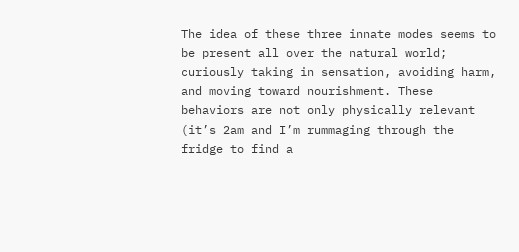The idea of these three innate modes seems to be present all over the natural world; curiously taking in sensation, avoiding harm, and moving toward nourishment. These behaviors are not only physically relevant (it’s 2am and I’m rummaging through the fridge to find a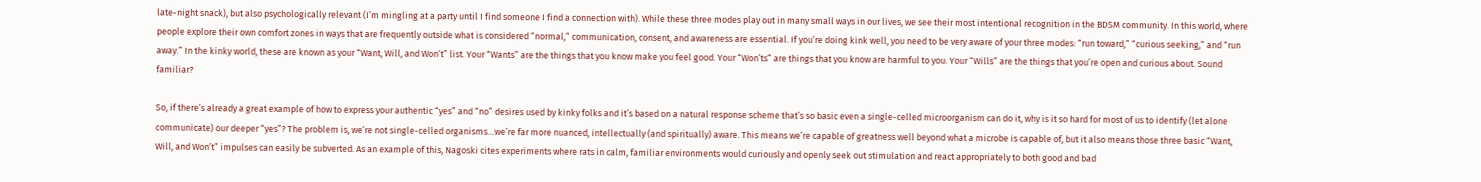late-night snack), but also psychologically relevant (I’m mingling at a party until I find someone I find a connection with). While these three modes play out in many small ways in our lives, we see their most intentional recognition in the BDSM community. In this world, where people explore their own comfort zones in ways that are frequently outside what is considered “normal,” communication, consent, and awareness are essential. If you’re doing kink well, you need to be very aware of your three modes: “run toward,” “curious seeking,” and “run away.” In the kinky world, these are known as your “Want, Will, and Won’t” list. Your “Wants” are the things that you know make you feel good. Your “Won’ts” are things that you know are harmful to you. Your “Wills” are the things that you’re open and curious about. Sound familiar?

So, if there’s already a great example of how to express your authentic “yes” and “no” desires used by kinky folks and it’s based on a natural response scheme that’s so basic even a single-celled microorganism can do it, why is it so hard for most of us to identify (let alone communicate) our deeper “yes”? The problem is, we’re not single-celled organisms…we’re far more nuanced, intellectually (and spiritually) aware. This means we’re capable of greatness well beyond what a microbe is capable of, but it also means those three basic “Want, Will, and Won’t” impulses can easily be subverted. As an example of this, Nagoski cites experiments where rats in calm, familiar environments would curiously and openly seek out stimulation and react appropriately to both good and bad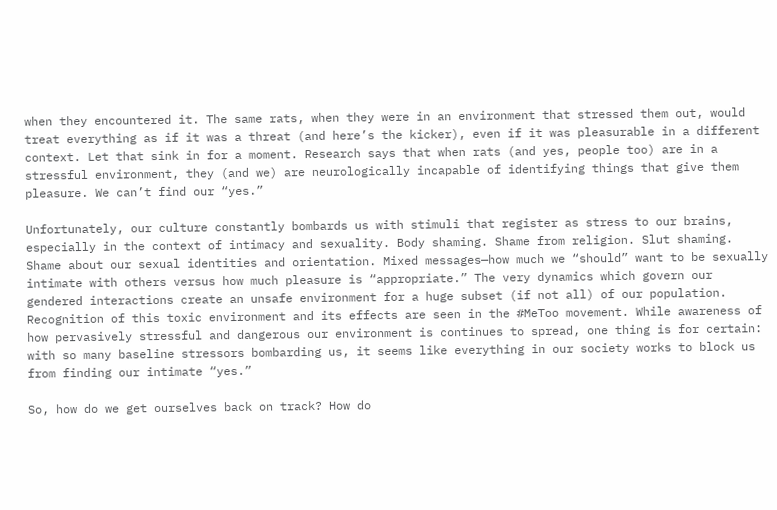when they encountered it. The same rats, when they were in an environment that stressed them out, would treat everything as if it was a threat (and here’s the kicker), even if it was pleasurable in a different context. Let that sink in for a moment. Research says that when rats (and yes, people too) are in a stressful environment, they (and we) are neurologically incapable of identifying things that give them pleasure. We can’t find our “yes.”

Unfortunately, our culture constantly bombards us with stimuli that register as stress to our brains, especially in the context of intimacy and sexuality. Body shaming. Shame from religion. Slut shaming. Shame about our sexual identities and orientation. Mixed messages—how much we “should” want to be sexually intimate with others versus how much pleasure is “appropriate.” The very dynamics which govern our gendered interactions create an unsafe environment for a huge subset (if not all) of our population. Recognition of this toxic environment and its effects are seen in the #MeToo movement. While awareness of how pervasively stressful and dangerous our environment is continues to spread, one thing is for certain: with so many baseline stressors bombarding us, it seems like everything in our society works to block us from finding our intimate “yes.”

So, how do we get ourselves back on track? How do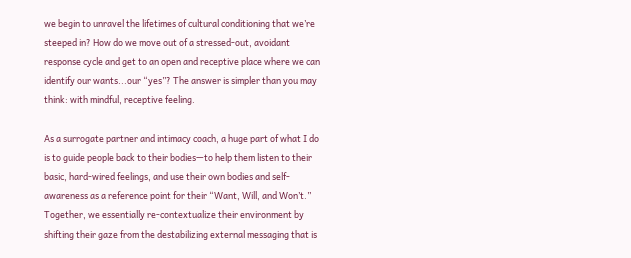we begin to unravel the lifetimes of cultural conditioning that we’re steeped in? How do we move out of a stressed-out, avoidant response cycle and get to an open and receptive place where we can identify our wants...our “yes”? The answer is simpler than you may think: with mindful, receptive feeling.

As a surrogate partner and intimacy coach, a huge part of what I do is to guide people back to their bodies—to help them listen to their basic, hard-wired feelings, and use their own bodies and self-awareness as a reference point for their “Want, Will, and Won’t.” Together, we essentially re-contextualize their environment by shifting their gaze from the destabilizing external messaging that is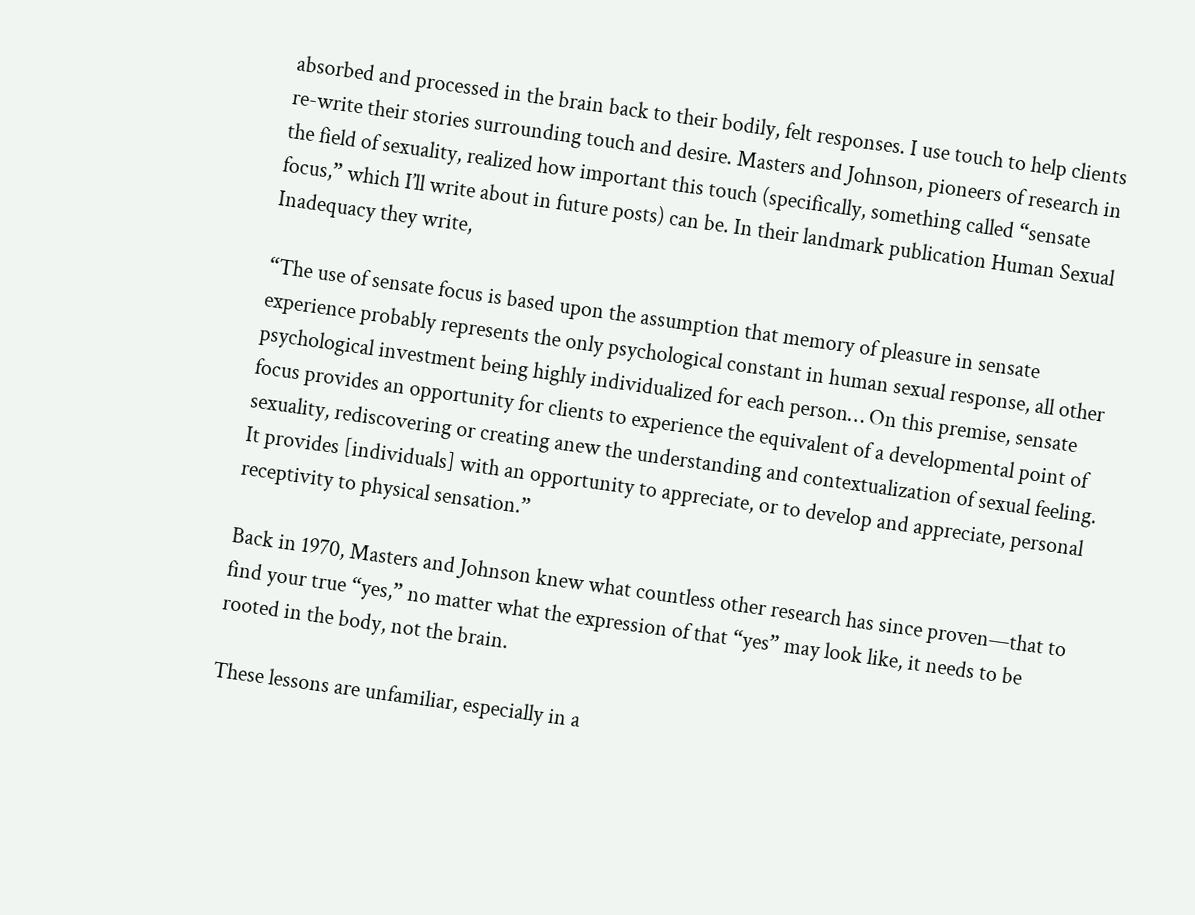absorbed and processed in the brain back to their bodily, felt responses. I use touch to help clients re-write their stories surrounding touch and desire. Masters and Johnson, pioneers of research in the field of sexuality, realized how important this touch (specifically, something called “sensate focus,” which I’ll write about in future posts) can be. In their landmark publication Human Sexual Inadequacy they write,

“The use of sensate focus is based upon the assumption that memory of pleasure in sensate experience probably represents the only psychological constant in human sexual response, all other psychological investment being highly individualized for each person… On this premise, sensate focus provides an opportunity for clients to experience the equivalent of a developmental point of sexuality, rediscovering or creating anew the understanding and contextualization of sexual feeling. It provides [individuals] with an opportunity to appreciate, or to develop and appreciate, personal receptivity to physical sensation.”

Back in 1970, Masters and Johnson knew what countless other research has since proven—that to find your true “yes,” no matter what the expression of that “yes” may look like, it needs to be rooted in the body, not the brain.

These lessons are unfamiliar, especially in a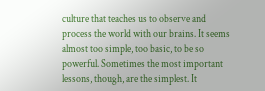culture that teaches us to observe and process the world with our brains. It seems almost too simple, too basic, to be so powerful. Sometimes the most important lessons, though, are the simplest. It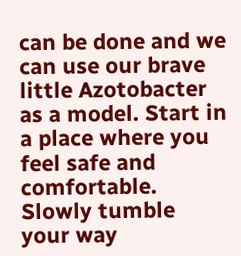can be done and we can use our brave little Azotobacter as a model. Start in a place where you feel safe and comfortable. Slowly tumble your way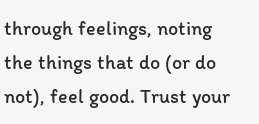through feelings, noting the things that do (or do not), feel good. Trust your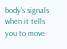body’s signals when it tells you to move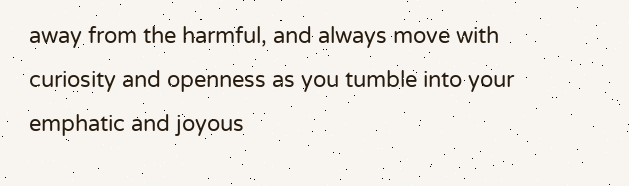away from the harmful, and always move with curiosity and openness as you tumble into your emphatic and joyous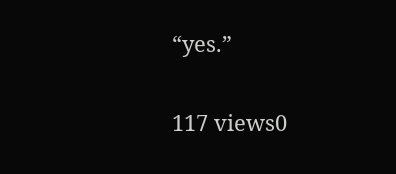“yes.”

117 views0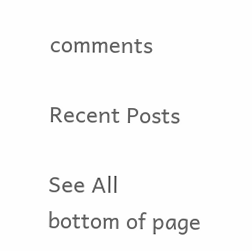comments

Recent Posts

See All
bottom of page